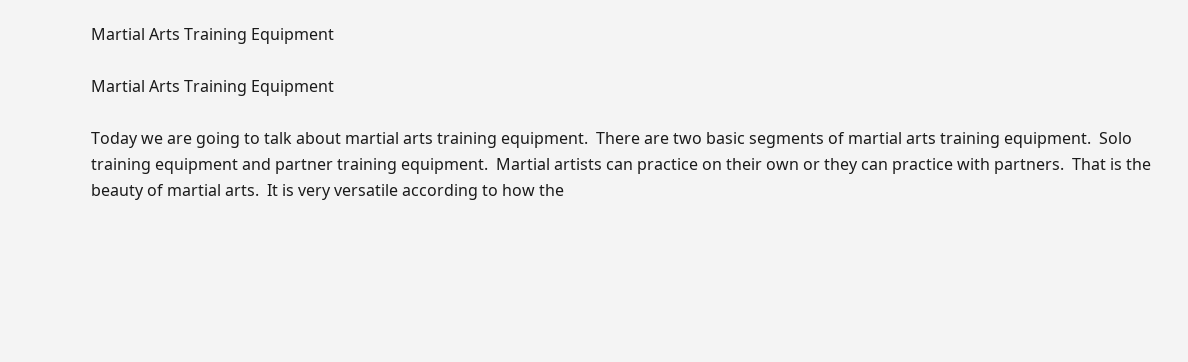Martial Arts Training Equipment

Martial Arts Training Equipment

Today we are going to talk about martial arts training equipment.  There are two basic segments of martial arts training equipment.  Solo training equipment and partner training equipment.  Martial artists can practice on their own or they can practice with partners.  That is the beauty of martial arts.  It is very versatile according to how the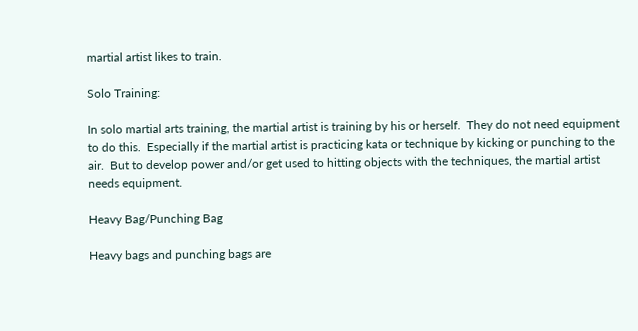martial artist likes to train.

Solo Training:

In solo martial arts training, the martial artist is training by his or herself.  They do not need equipment to do this.  Especially if the martial artist is practicing kata or technique by kicking or punching to the air.  But to develop power and/or get used to hitting objects with the techniques, the martial artist needs equipment.

Heavy Bag/Punching Bag

Heavy bags and punching bags are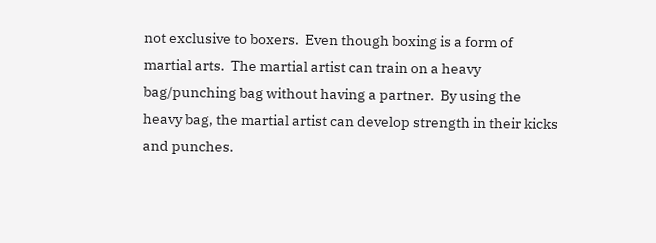not exclusive to boxers.  Even though boxing is a form of martial arts.  The martial artist can train on a heavy bag/punching bag without having a partner.  By using the heavy bag, the martial artist can develop strength in their kicks and punches.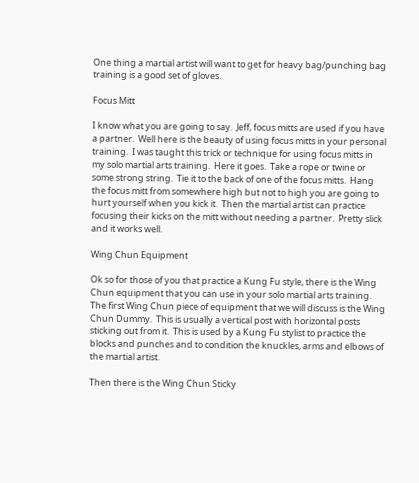One thing a martial artist will want to get for heavy bag/punching bag training is a good set of gloves.

Focus Mitt

I know what you are going to say.  Jeff, focus mitts are used if you have a partner.  Well here is the beauty of using focus mitts in your personal training.  I was taught this trick or technique for using focus mitts in my solo martial arts training.  Here it goes.  Take a rope or twine or some strong string.  Tie it to the back of one of the focus mitts.  Hang the focus mitt from somewhere high but not to high you are going to hurt yourself when you kick it.  Then the martial artist can practice focusing their kicks on the mitt without needing a partner.  Pretty slick and it works well.

Wing Chun Equipment

Ok so for those of you that practice a Kung Fu style, there is the Wing Chun equipment that you can use in your solo martial arts training.  The first Wing Chun piece of equipment that we will discuss is the Wing Chun Dummy.  This is usually a vertical post with horizontal posts sticking out from it.  This is used by a Kung Fu stylist to practice the blocks and punches and to condition the knuckles, arms and elbows of the martial artist.

Then there is the Wing Chun Sticky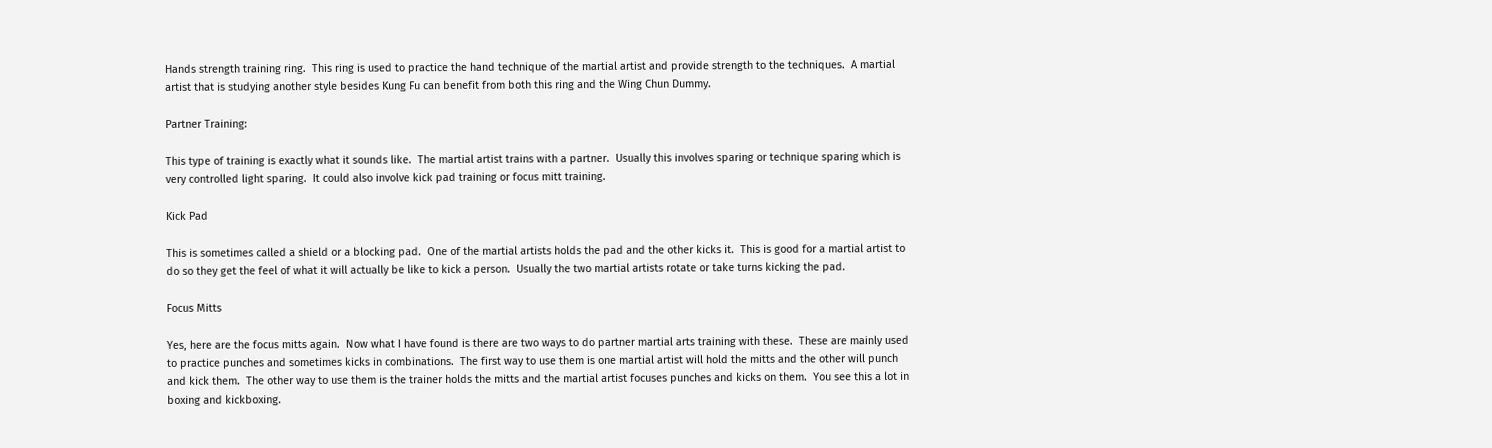Hands strength training ring.  This ring is used to practice the hand technique of the martial artist and provide strength to the techniques.  A martial artist that is studying another style besides Kung Fu can benefit from both this ring and the Wing Chun Dummy.

Partner Training:

This type of training is exactly what it sounds like.  The martial artist trains with a partner.  Usually this involves sparing or technique sparing which is very controlled light sparing.  It could also involve kick pad training or focus mitt training.

Kick Pad

This is sometimes called a shield or a blocking pad.  One of the martial artists holds the pad and the other kicks it.  This is good for a martial artist to do so they get the feel of what it will actually be like to kick a person.  Usually the two martial artists rotate or take turns kicking the pad.

Focus Mitts

Yes, here are the focus mitts again.  Now what I have found is there are two ways to do partner martial arts training with these.  These are mainly used to practice punches and sometimes kicks in combinations.  The first way to use them is one martial artist will hold the mitts and the other will punch and kick them.  The other way to use them is the trainer holds the mitts and the martial artist focuses punches and kicks on them.  You see this a lot in boxing and kickboxing.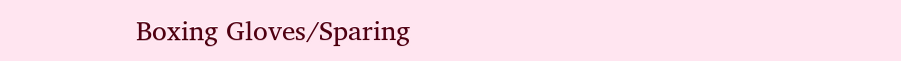Boxing Gloves/Sparing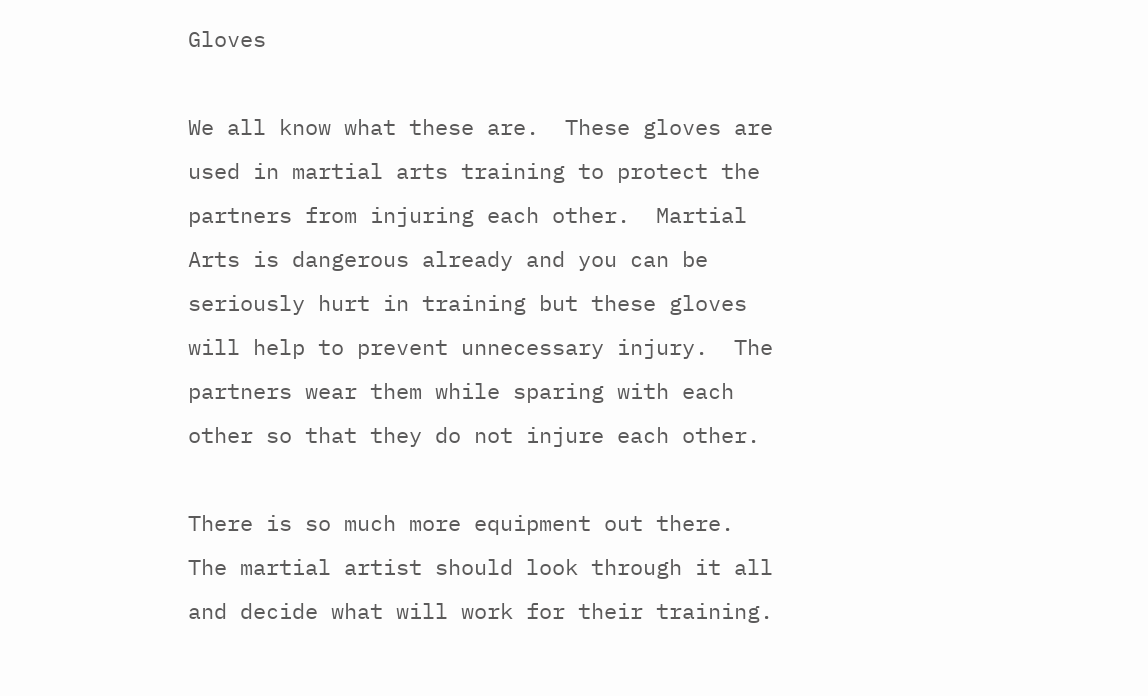Gloves

We all know what these are.  These gloves are used in martial arts training to protect the partners from injuring each other.  Martial Arts is dangerous already and you can be seriously hurt in training but these gloves will help to prevent unnecessary injury.  The partners wear them while sparing with each other so that they do not injure each other.

There is so much more equipment out there.  The martial artist should look through it all and decide what will work for their training.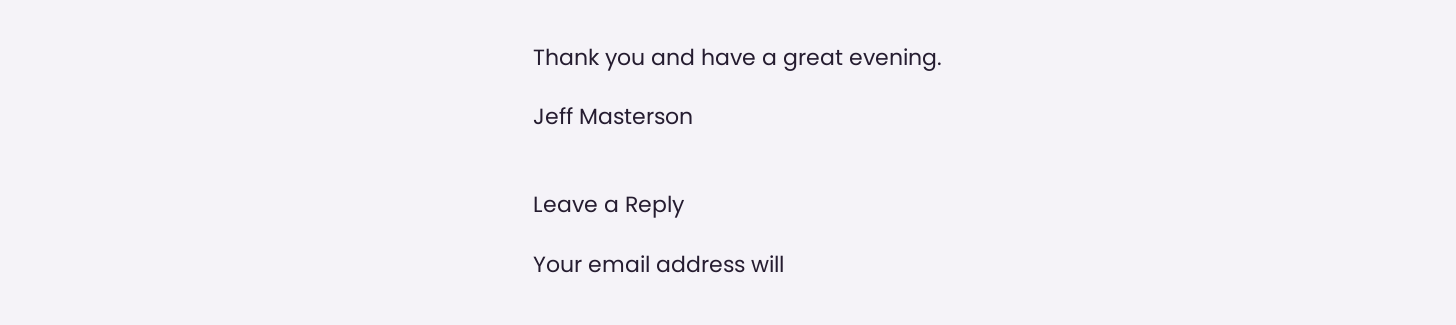Thank you and have a great evening.

Jeff Masterson


Leave a Reply

Your email address will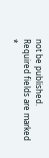not be published. Required fields are marked *